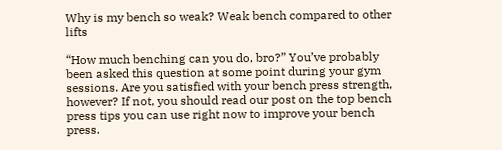Why is my bench so weak? Weak bench compared to other lifts

“How much benching can you do, bro?” You’ve probably been asked this question at some point during your gym sessions. Are you satisfied with your bench press strength, however? If not, you should read our post on the top bench press tips you can use right now to improve your bench press.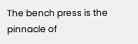The bench press is the pinnacle of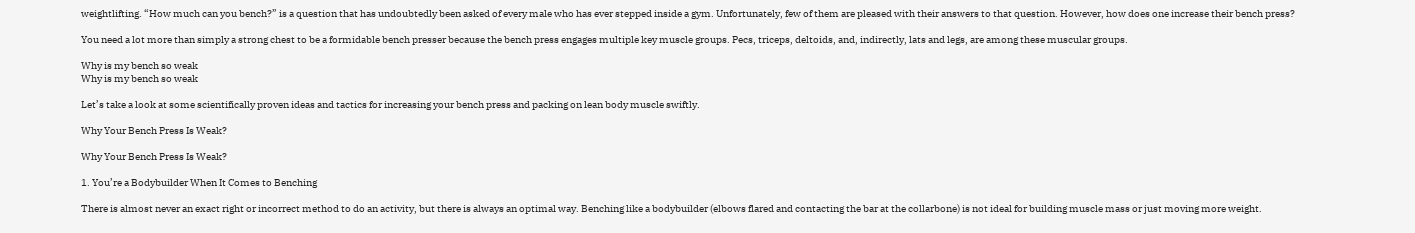weightlifting. “How much can you bench?” is a question that has undoubtedly been asked of every male who has ever stepped inside a gym. Unfortunately, few of them are pleased with their answers to that question. However, how does one increase their bench press?

You need a lot more than simply a strong chest to be a formidable bench presser because the bench press engages multiple key muscle groups. Pecs, triceps, deltoids, and, indirectly, lats and legs, are among these muscular groups.

Why is my bench so weak
Why is my bench so weak

Let’s take a look at some scientifically proven ideas and tactics for increasing your bench press and packing on lean body muscle swiftly.

Why Your Bench Press Is Weak?

Why Your Bench Press Is Weak?

1. You’re a Bodybuilder When It Comes to Benching

There is almost never an exact right or incorrect method to do an activity, but there is always an optimal way. Benching like a bodybuilder (elbows flared and contacting the bar at the collarbone) is not ideal for building muscle mass or just moving more weight.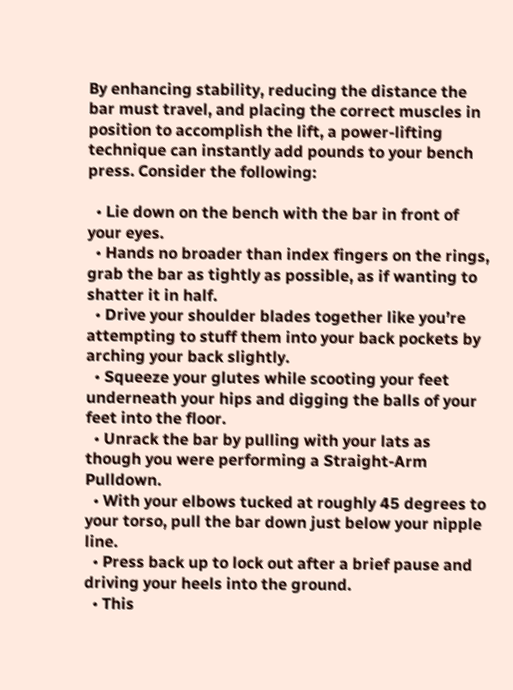By enhancing stability, reducing the distance the bar must travel, and placing the correct muscles in position to accomplish the lift, a power-lifting technique can instantly add pounds to your bench press. Consider the following:

  • Lie down on the bench with the bar in front of your eyes.
  • Hands no broader than index fingers on the rings, grab the bar as tightly as possible, as if wanting to shatter it in half.
  • Drive your shoulder blades together like you’re attempting to stuff them into your back pockets by arching your back slightly.
  • Squeeze your glutes while scooting your feet underneath your hips and digging the balls of your feet into the floor.
  • Unrack the bar by pulling with your lats as though you were performing a Straight-Arm Pulldown.
  • With your elbows tucked at roughly 45 degrees to your torso, pull the bar down just below your nipple line.
  • Press back up to lock out after a brief pause and driving your heels into the ground.
  • This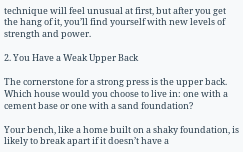technique will feel unusual at first, but after you get the hang of it, you’ll find yourself with new levels of strength and power.

2. You Have a Weak Upper Back

The cornerstone for a strong press is the upper back. Which house would you choose to live in: one with a cement base or one with a sand foundation?

Your bench, like a home built on a shaky foundation, is likely to break apart if it doesn’t have a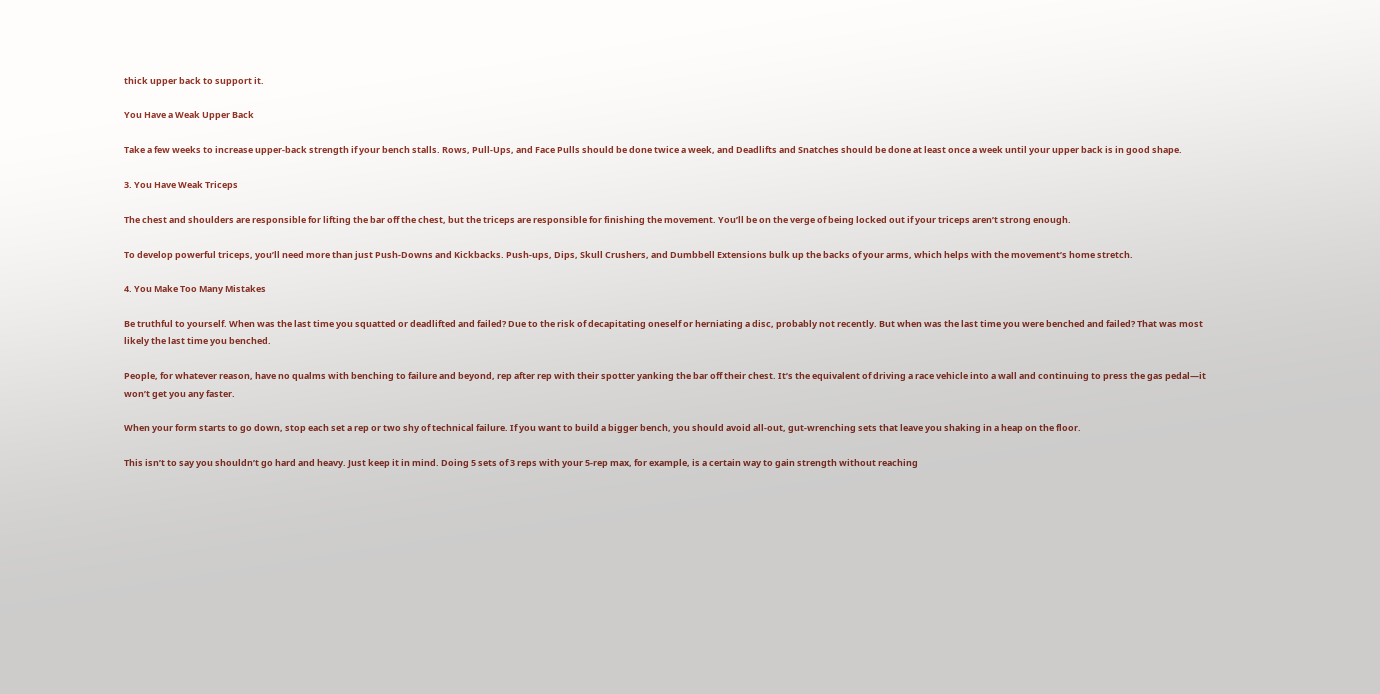thick upper back to support it.

You Have a Weak Upper Back

Take a few weeks to increase upper-back strength if your bench stalls. Rows, Pull-Ups, and Face Pulls should be done twice a week, and Deadlifts and Snatches should be done at least once a week until your upper back is in good shape.

3. You Have Weak Triceps

The chest and shoulders are responsible for lifting the bar off the chest, but the triceps are responsible for finishing the movement. You’ll be on the verge of being locked out if your triceps aren’t strong enough.

To develop powerful triceps, you’ll need more than just Push-Downs and Kickbacks. Push-ups, Dips, Skull Crushers, and Dumbbell Extensions bulk up the backs of your arms, which helps with the movement’s home stretch.

4. You Make Too Many Mistakes

Be truthful to yourself. When was the last time you squatted or deadlifted and failed? Due to the risk of decapitating oneself or herniating a disc, probably not recently. But when was the last time you were benched and failed? That was most likely the last time you benched.

People, for whatever reason, have no qualms with benching to failure and beyond, rep after rep with their spotter yanking the bar off their chest. It’s the equivalent of driving a race vehicle into a wall and continuing to press the gas pedal—it won’t get you any faster.

When your form starts to go down, stop each set a rep or two shy of technical failure. If you want to build a bigger bench, you should avoid all-out, gut-wrenching sets that leave you shaking in a heap on the floor.

This isn’t to say you shouldn’t go hard and heavy. Just keep it in mind. Doing 5 sets of 3 reps with your 5-rep max, for example, is a certain way to gain strength without reaching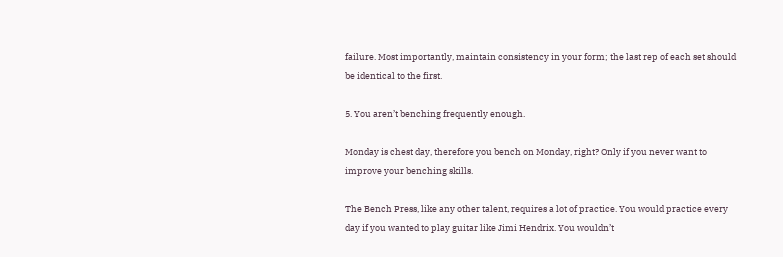failure. Most importantly, maintain consistency in your form; the last rep of each set should be identical to the first.

5. You aren’t benching frequently enough.

Monday is chest day, therefore you bench on Monday, right? Only if you never want to improve your benching skills.

The Bench Press, like any other talent, requires a lot of practice. You would practice every day if you wanted to play guitar like Jimi Hendrix. You wouldn’t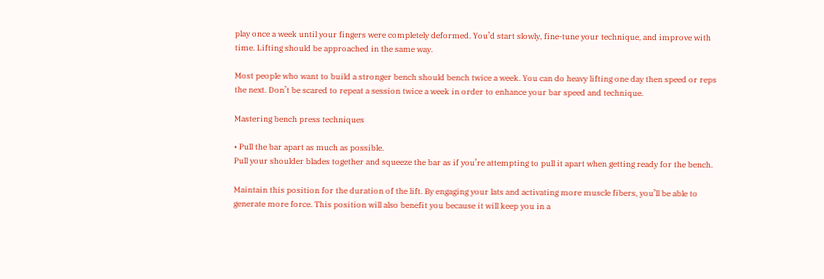play once a week until your fingers were completely deformed. You’d start slowly, fine-tune your technique, and improve with time. Lifting should be approached in the same way.

Most people who want to build a stronger bench should bench twice a week. You can do heavy lifting one day then speed or reps the next. Don’t be scared to repeat a session twice a week in order to enhance your bar speed and technique.

Mastering bench press techniques

• Pull the bar apart as much as possible.
Pull your shoulder blades together and squeeze the bar as if you’re attempting to pull it apart when getting ready for the bench.

Maintain this position for the duration of the lift. By engaging your lats and activating more muscle fibers, you’ll be able to generate more force. This position will also benefit you because it will keep you in a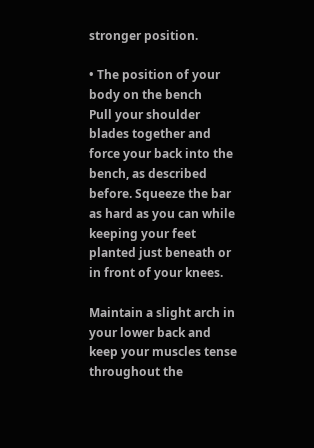stronger position.

• The position of your body on the bench
Pull your shoulder blades together and force your back into the bench, as described before. Squeeze the bar as hard as you can while keeping your feet planted just beneath or in front of your knees.

Maintain a slight arch in your lower back and keep your muscles tense throughout the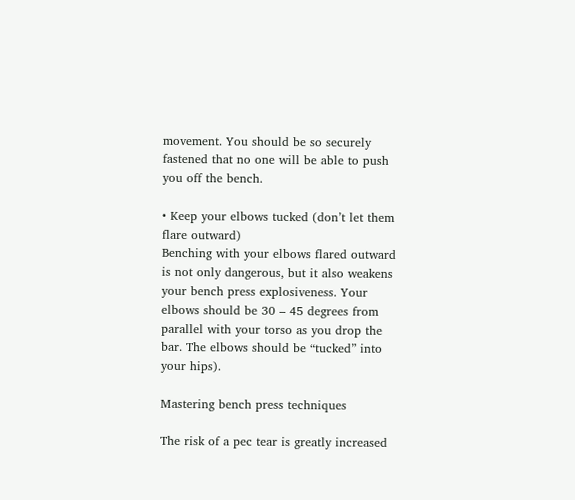movement. You should be so securely fastened that no one will be able to push you off the bench.

• Keep your elbows tucked (don’t let them flare outward)
Benching with your elbows flared outward is not only dangerous, but it also weakens your bench press explosiveness. Your elbows should be 30 – 45 degrees from parallel with your torso as you drop the bar. The elbows should be “tucked” into your hips).

Mastering bench press techniques

The risk of a pec tear is greatly increased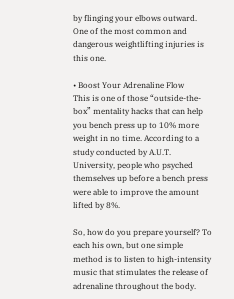by flinging your elbows outward. One of the most common and dangerous weightlifting injuries is this one.

• Boost Your Adrenaline Flow
This is one of those “outside-the-box” mentality hacks that can help you bench press up to 10% more weight in no time. According to a study conducted by A.U.T. University, people who psyched themselves up before a bench press were able to improve the amount lifted by 8%.

So, how do you prepare yourself? To each his own, but one simple method is to listen to high-intensity music that stimulates the release of adrenaline throughout the body.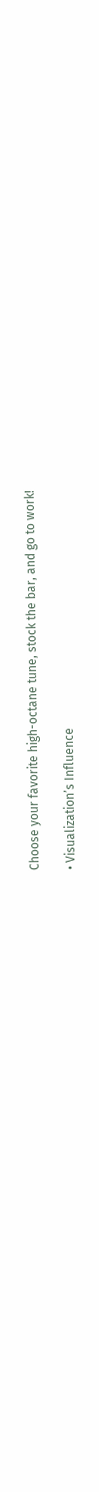Choose your favorite high-octane tune, stock the bar, and go to work!

• Visualization’s Influence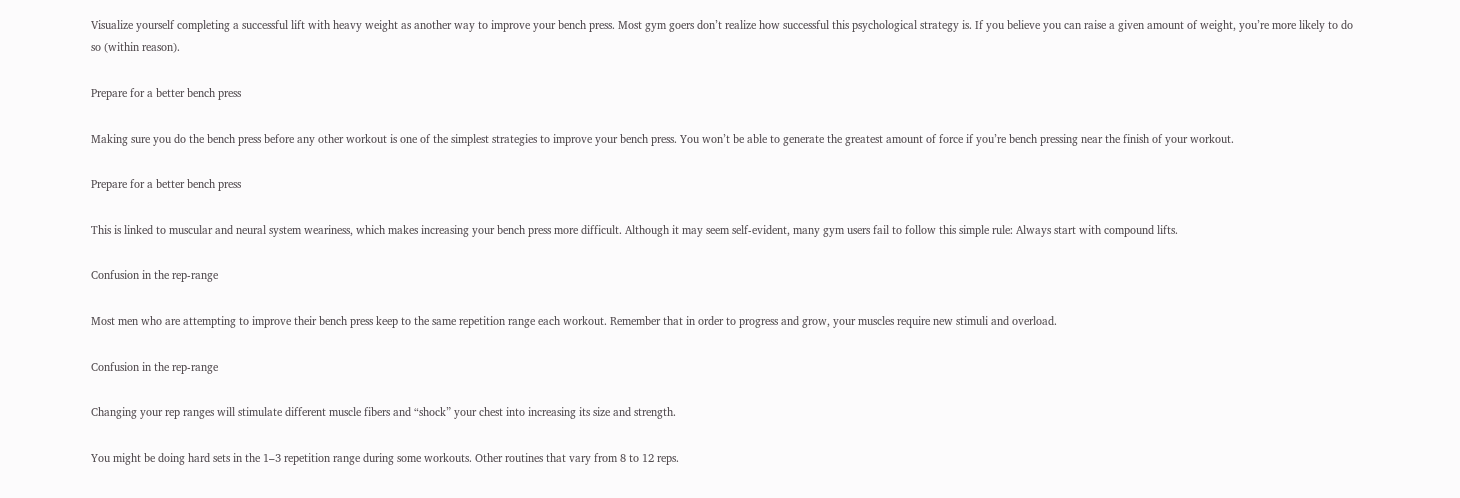Visualize yourself completing a successful lift with heavy weight as another way to improve your bench press. Most gym goers don’t realize how successful this psychological strategy is. If you believe you can raise a given amount of weight, you’re more likely to do so (within reason).

Prepare for a better bench press

Making sure you do the bench press before any other workout is one of the simplest strategies to improve your bench press. You won’t be able to generate the greatest amount of force if you’re bench pressing near the finish of your workout.

Prepare for a better bench press

This is linked to muscular and neural system weariness, which makes increasing your bench press more difficult. Although it may seem self-evident, many gym users fail to follow this simple rule: Always start with compound lifts.

Confusion in the rep-range

Most men who are attempting to improve their bench press keep to the same repetition range each workout. Remember that in order to progress and grow, your muscles require new stimuli and overload.

Confusion in the rep-range

Changing your rep ranges will stimulate different muscle fibers and “shock” your chest into increasing its size and strength.

You might be doing hard sets in the 1–3 repetition range during some workouts. Other routines that vary from 8 to 12 reps.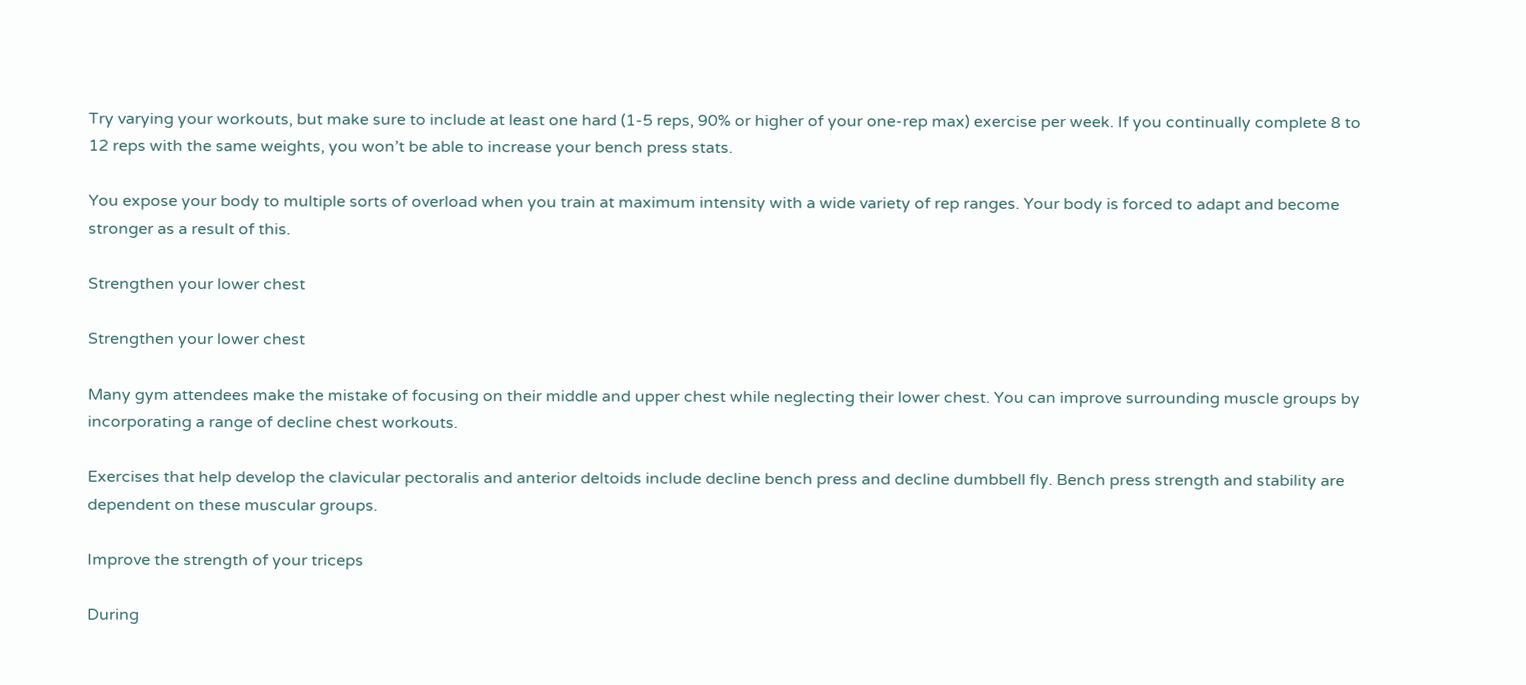Try varying your workouts, but make sure to include at least one hard (1-5 reps, 90% or higher of your one-rep max) exercise per week. If you continually complete 8 to 12 reps with the same weights, you won’t be able to increase your bench press stats.

You expose your body to multiple sorts of overload when you train at maximum intensity with a wide variety of rep ranges. Your body is forced to adapt and become stronger as a result of this.

Strengthen your lower chest

Strengthen your lower chest

Many gym attendees make the mistake of focusing on their middle and upper chest while neglecting their lower chest. You can improve surrounding muscle groups by incorporating a range of decline chest workouts.

Exercises that help develop the clavicular pectoralis and anterior deltoids include decline bench press and decline dumbbell fly. Bench press strength and stability are dependent on these muscular groups.

Improve the strength of your triceps

During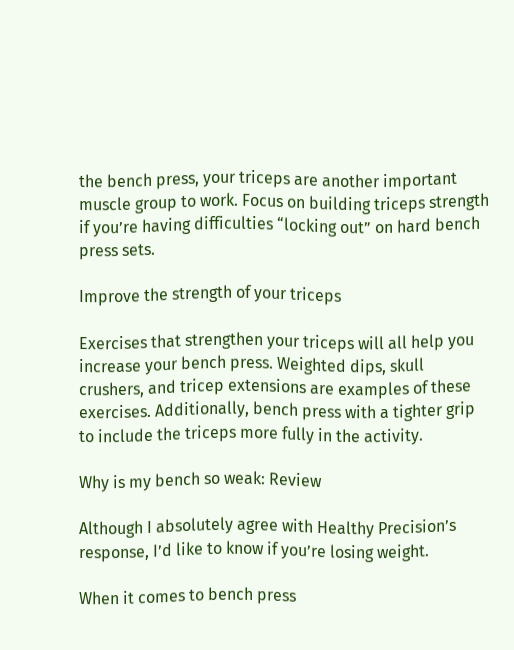the bench press, your triceps are another important muscle group to work. Focus on building triceps strength if you’re having difficulties “locking out” on hard bench press sets.

Improve the strength of your triceps

Exercises that strengthen your triceps will all help you increase your bench press. Weighted dips, skull crushers, and tricep extensions are examples of these exercises. Additionally, bench press with a tighter grip to include the triceps more fully in the activity.

Why is my bench so weak: Review

Although I absolutely agree with Healthy Precision’s response, I’d like to know if you’re losing weight.

When it comes to bench press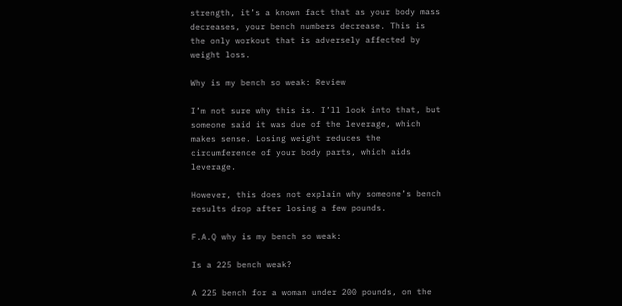strength, it’s a known fact that as your body mass decreases, your bench numbers decrease. This is the only workout that is adversely affected by weight loss.

Why is my bench so weak: Review

I’m not sure why this is. I’ll look into that, but someone said it was due of the leverage, which makes sense. Losing weight reduces the circumference of your body parts, which aids leverage.

However, this does not explain why someone’s bench results drop after losing a few pounds.

F.A.Q why is my bench so weak:

Is a 225 bench weak?

A 225 bench for a woman under 200 pounds, on the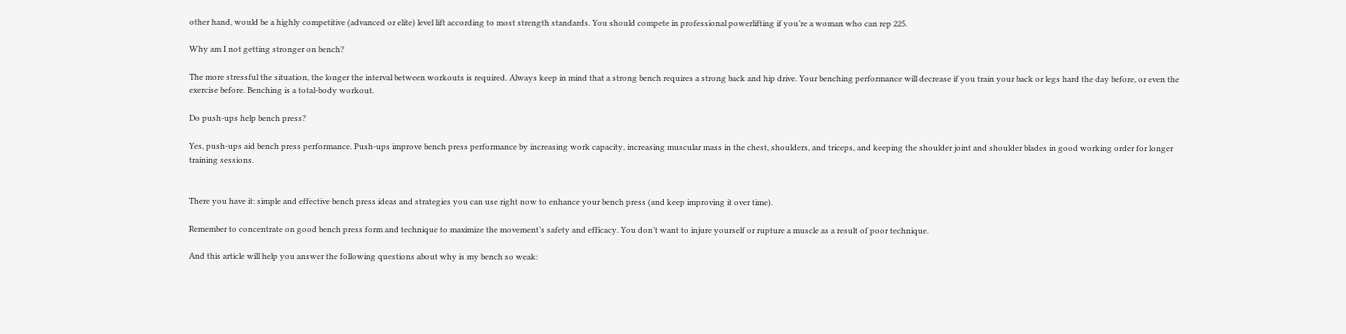other hand, would be a highly competitive (advanced or elite) level lift according to most strength standards. You should compete in professional powerlifting if you’re a woman who can rep 225.

Why am I not getting stronger on bench?

The more stressful the situation, the longer the interval between workouts is required. Always keep in mind that a strong bench requires a strong back and hip drive. Your benching performance will decrease if you train your back or legs hard the day before, or even the exercise before. Benching is a total-body workout.

Do push-ups help bench press?

Yes, push-ups aid bench press performance. Push-ups improve bench press performance by increasing work capacity, increasing muscular mass in the chest, shoulders, and triceps, and keeping the shoulder joint and shoulder blades in good working order for longer training sessions.


There you have it: simple and effective bench press ideas and strategies you can use right now to enhance your bench press (and keep improving it over time).

Remember to concentrate on good bench press form and technique to maximize the movement’s safety and efficacy. You don’t want to injure yourself or rupture a muscle as a result of poor technique.

And this article will help you answer the following questions about why is my bench so weak: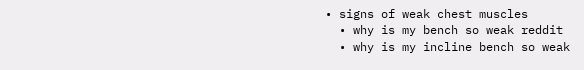• signs of weak chest muscles
  • why is my bench so weak reddit
  • why is my incline bench so weak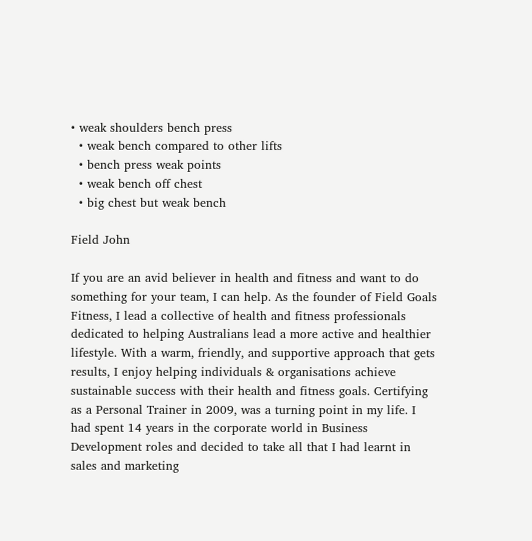• weak shoulders bench press
  • weak bench compared to other lifts
  • bench press weak points
  • weak bench off chest
  • big chest but weak bench

Field John

If you are an avid believer in health and fitness and want to do something for your team, I can help. As the founder of Field Goals Fitness, I lead a collective of health and fitness professionals dedicated to helping Australians lead a more active and healthier lifestyle. With a warm, friendly, and supportive approach that gets results, I enjoy helping individuals & organisations achieve sustainable success with their health and fitness goals. Certifying as a Personal Trainer in 2009, was a turning point in my life. I had spent 14 years in the corporate world in Business Development roles and decided to take all that I had learnt in sales and marketing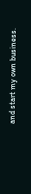and start my own business.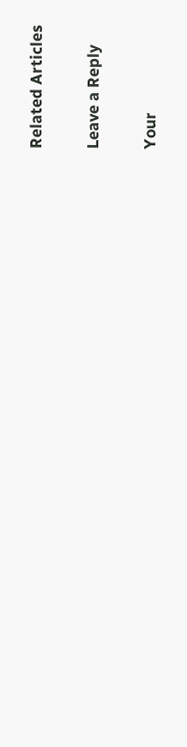Related Articles

Leave a Reply

Your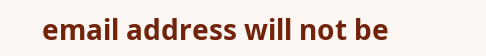email address will not be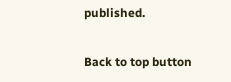published.

Back to top button